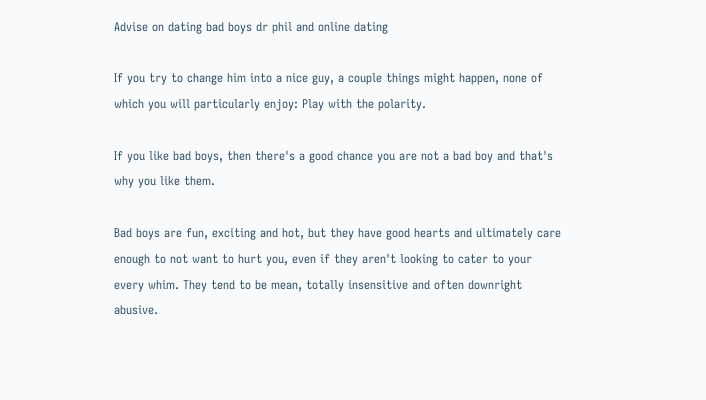Advise on dating bad boys dr phil and online dating

If you try to change him into a nice guy, a couple things might happen, none of which you will particularly enjoy: Play with the polarity.

If you like bad boys, then there's a good chance you are not a bad boy and that's why you like them.

Bad boys are fun, exciting and hot, but they have good hearts and ultimately care enough to not want to hurt you, even if they aren't looking to cater to your every whim. They tend to be mean, totally insensitive and often downright abusive.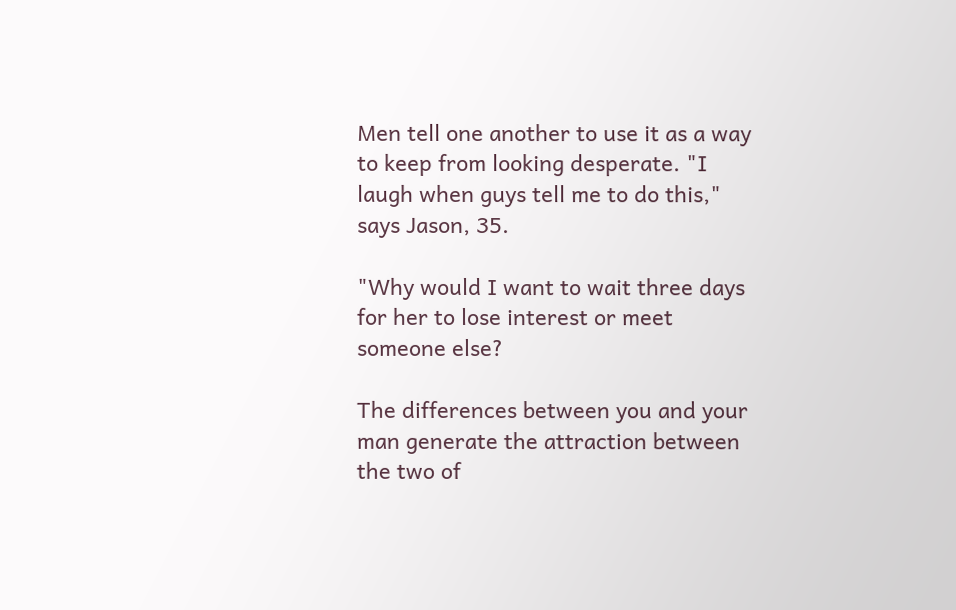Men tell one another to use it as a way to keep from looking desperate. "I laugh when guys tell me to do this," says Jason, 35.

"Why would I want to wait three days for her to lose interest or meet someone else?

The differences between you and your man generate the attraction between the two of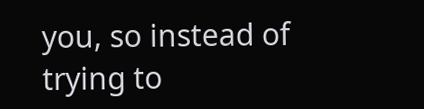you, so instead of trying to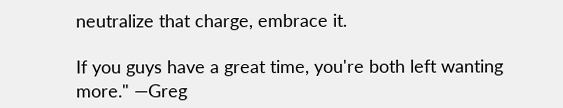neutralize that charge, embrace it.

If you guys have a great time, you're both left wanting more." —Greg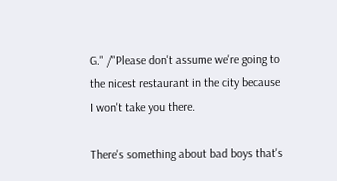G." /"Please don't assume we're going to the nicest restaurant in the city because I won't take you there.

There's something about bad boys that's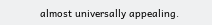almost universally appealing.